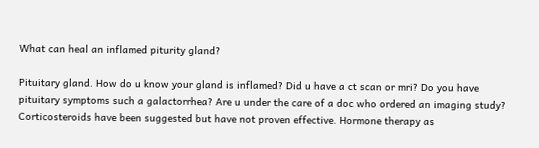What can heal an inflamed piturity gland?

Pituitary gland. How do u know your gland is inflamed? Did u have a ct scan or mri? Do you have pituitary symptoms such a galactorrhea? Are u under the care of a doc who ordered an imaging study? Corticosteroids have been suggested but have not proven effective. Hormone therapy as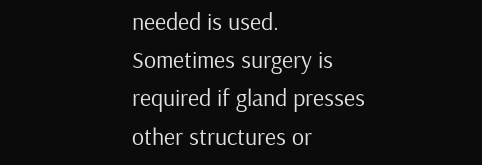needed is used. Sometimes surgery is required if gland presses other structures or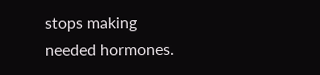stops making needed hormones.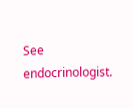See endocrinologist.